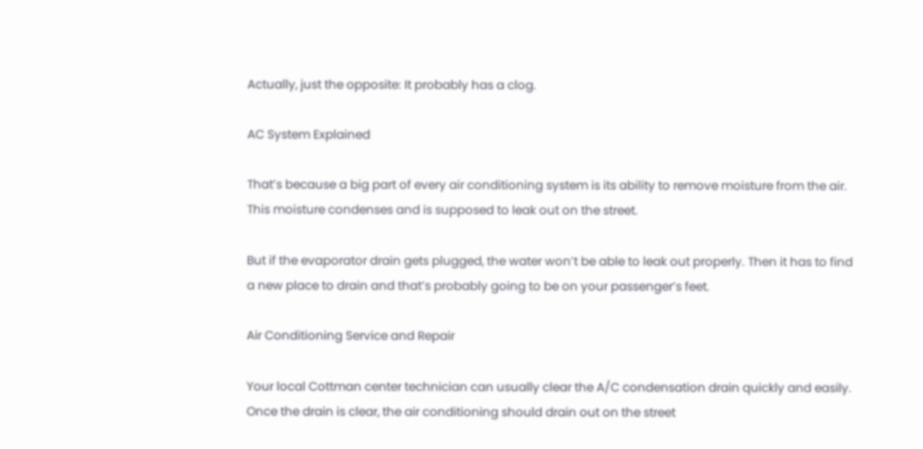Actually, just the opposite: It probably has a clog.

AC System Explained

That’s because a big part of every air conditioning system is its ability to remove moisture from the air. This moisture condenses and is supposed to leak out on the street.

But if the evaporator drain gets plugged, the water won’t be able to leak out properly. Then it has to find a new place to drain and that’s probably going to be on your passenger’s feet.

Air Conditioning Service and Repair

Your local Cottman center technician can usually clear the A/C condensation drain quickly and easily. Once the drain is clear, the air conditioning should drain out on the street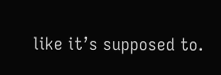like it’s supposed to.